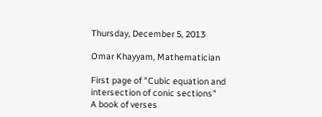Thursday, December 5, 2013

Omar Khayyam, Mathematician

First page of "Cubic equation and
intersection of conic sections"
A book of verses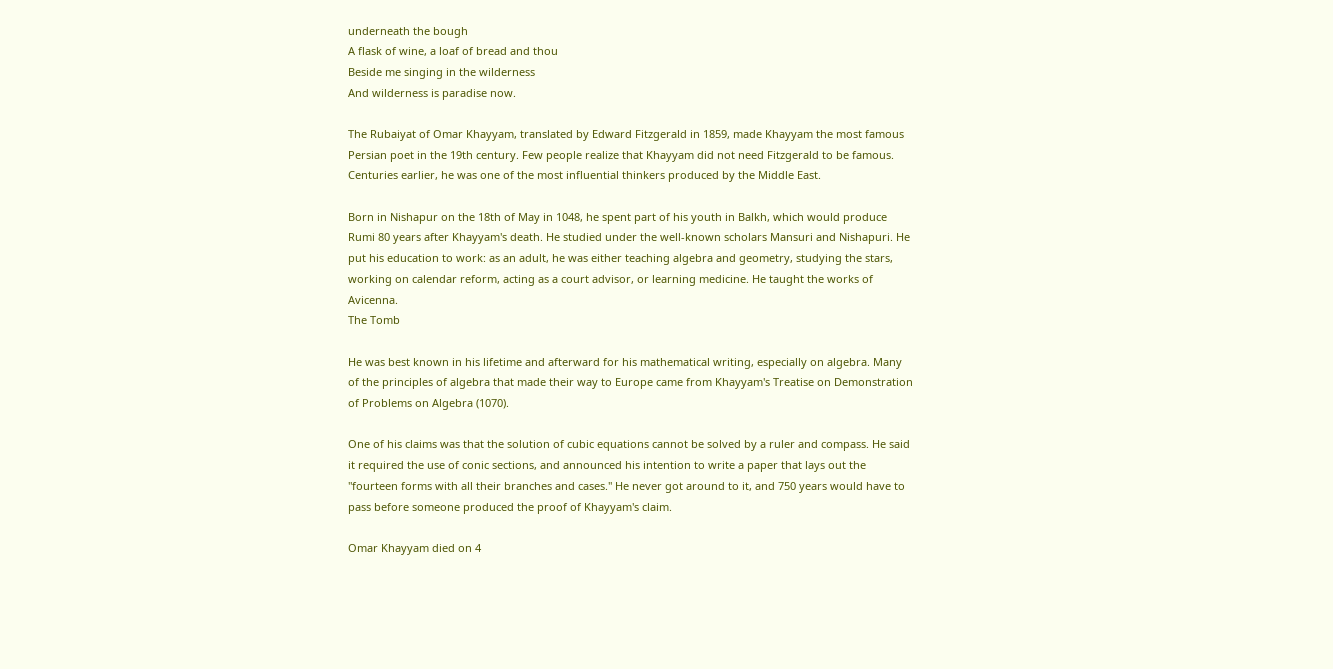underneath the bough
A flask of wine, a loaf of bread and thou
Beside me singing in the wilderness
And wilderness is paradise now.

The Rubaiyat of Omar Khayyam, translated by Edward Fitzgerald in 1859, made Khayyam the most famous Persian poet in the 19th century. Few people realize that Khayyam did not need Fitzgerald to be famous. Centuries earlier, he was one of the most influential thinkers produced by the Middle East.

Born in Nishapur on the 18th of May in 1048, he spent part of his youth in Balkh, which would produce Rumi 80 years after Khayyam's death. He studied under the well-known scholars Mansuri and Nishapuri. He put his education to work: as an adult, he was either teaching algebra and geometry, studying the stars, working on calendar reform, acting as a court advisor, or learning medicine. He taught the works of Avicenna.
The Tomb

He was best known in his lifetime and afterward for his mathematical writing, especially on algebra. Many of the principles of algebra that made their way to Europe came from Khayyam's Treatise on Demonstration of Problems on Algebra (1070).

One of his claims was that the solution of cubic equations cannot be solved by a ruler and compass. He said it required the use of conic sections, and announced his intention to write a paper that lays out the "fourteen forms with all their branches and cases." He never got around to it, and 750 years would have to pass before someone produced the proof of Khayyam's claim.

Omar Khayyam died on 4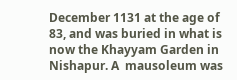December 1131 at the age of 83, and was buried in what is now the Khayyam Garden in Nishapur. A  mausoleum was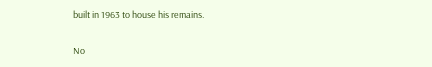built in 1963 to house his remains.

No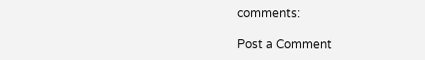comments:

Post a Comment